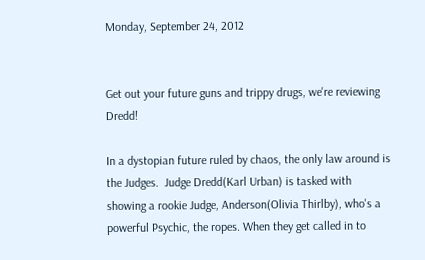Monday, September 24, 2012


Get out your future guns and trippy drugs, we're reviewing Dredd!

In a dystopian future ruled by chaos, the only law around is the Judges.  Judge Dredd(Karl Urban) is tasked with showing a rookie Judge, Anderson(Olivia Thirlby), who's a powerful Psychic, the ropes. When they get called in to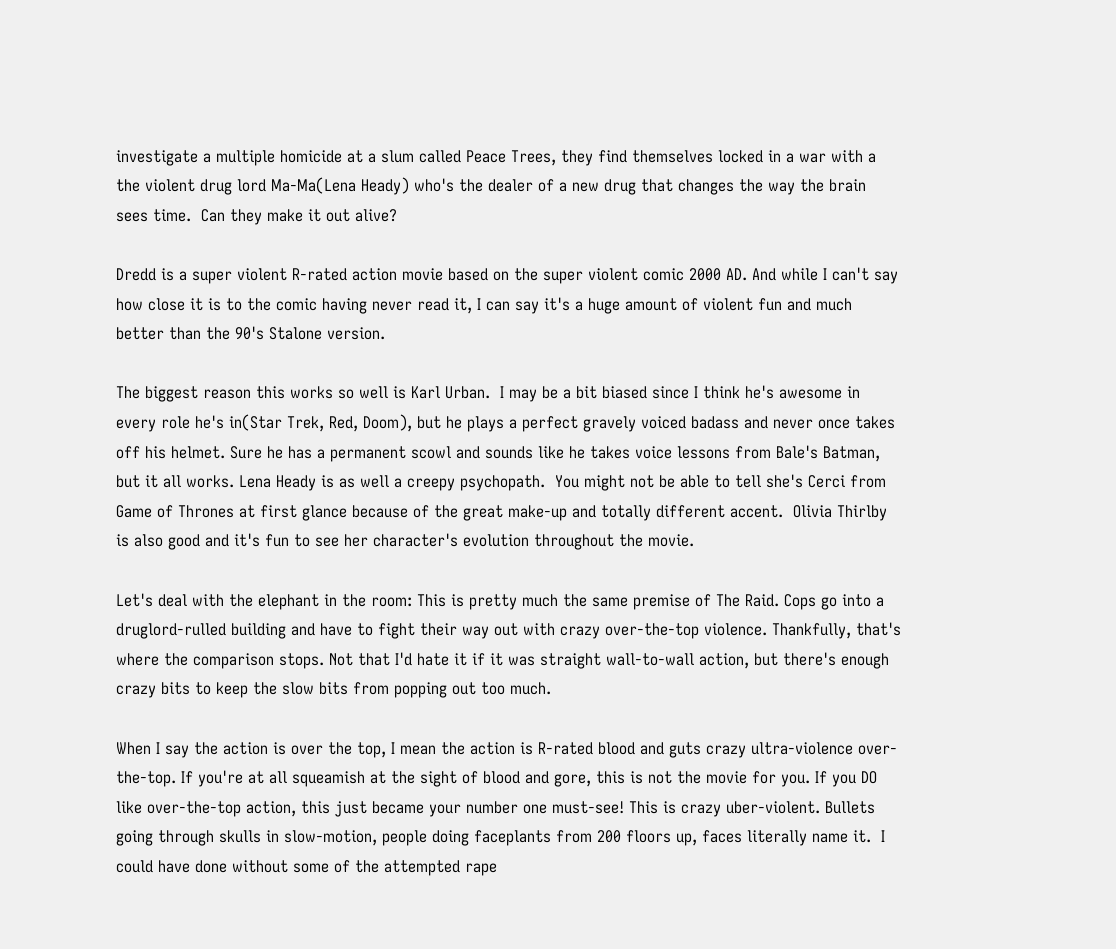investigate a multiple homicide at a slum called Peace Trees, they find themselves locked in a war with a the violent drug lord Ma-Ma(Lena Heady) who's the dealer of a new drug that changes the way the brain sees time.  Can they make it out alive?

Dredd is a super violent R-rated action movie based on the super violent comic 2000 AD. And while I can't say how close it is to the comic having never read it, I can say it's a huge amount of violent fun and much better than the 90's Stalone version.

The biggest reason this works so well is Karl Urban.  I may be a bit biased since I think he's awesome in every role he's in(Star Trek, Red, Doom), but he plays a perfect gravely voiced badass and never once takes off his helmet. Sure he has a permanent scowl and sounds like he takes voice lessons from Bale's Batman, but it all works. Lena Heady is as well a creepy psychopath.  You might not be able to tell she's Cerci from Game of Thrones at first glance because of the great make-up and totally different accent.  Olivia Thirlby is also good and it's fun to see her character's evolution throughout the movie.

Let's deal with the elephant in the room: This is pretty much the same premise of The Raid. Cops go into a druglord-rulled building and have to fight their way out with crazy over-the-top violence. Thankfully, that's where the comparison stops. Not that I'd hate it if it was straight wall-to-wall action, but there's enough crazy bits to keep the slow bits from popping out too much.

When I say the action is over the top, I mean the action is R-rated blood and guts crazy ultra-violence over-the-top. If you're at all squeamish at the sight of blood and gore, this is not the movie for you. If you DO like over-the-top action, this just became your number one must-see! This is crazy uber-violent. Bullets going through skulls in slow-motion, people doing faceplants from 200 floors up, faces literally name it.  I could have done without some of the attempted rape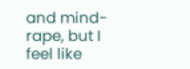and mind-rape, but I feel like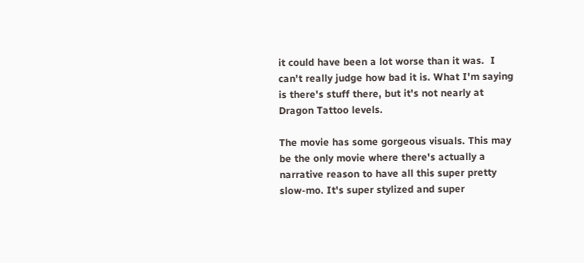it could have been a lot worse than it was.  I can't really judge how bad it is. What I'm saying is there's stuff there, but it's not nearly at Dragon Tattoo levels.

The movie has some gorgeous visuals. This may be the only movie where there's actually a narrative reason to have all this super pretty slow-mo. It's super stylized and super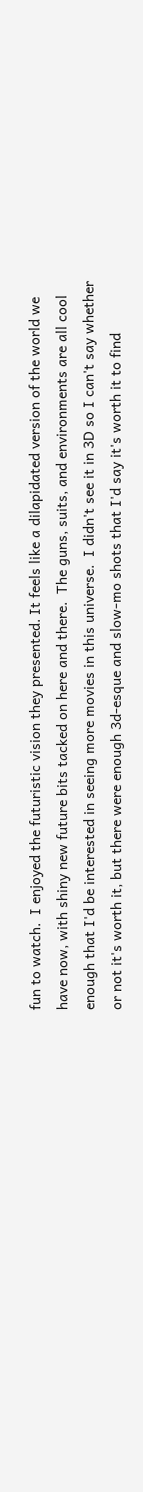fun to watch.  I enjoyed the futuristic vision they presented. It feels like a dilapidated version of the world we have now, with shiny new future bits tacked on here and there.  The guns, suits, and environments are all cool enough that I'd be interested in seeing more movies in this universe.  I didn't see it in 3D so I can't say whether or not it's worth it, but there were enough 3d-esque and slow-mo shots that I'd say it's worth it to find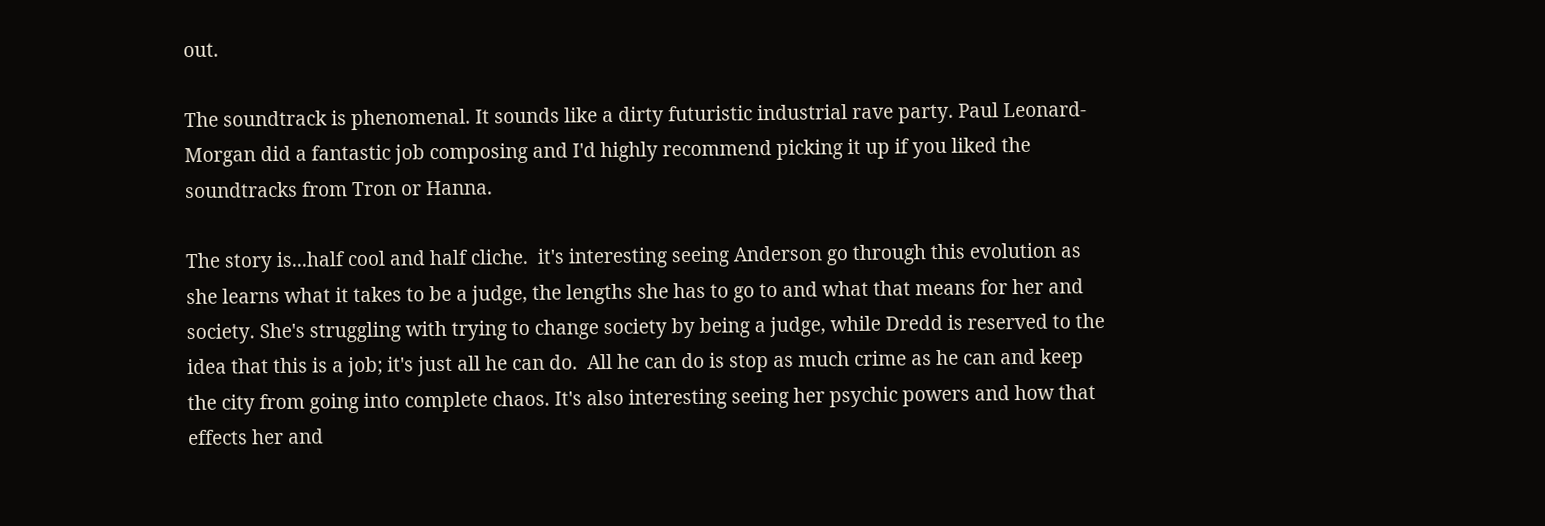out.

The soundtrack is phenomenal. It sounds like a dirty futuristic industrial rave party. Paul Leonard-Morgan did a fantastic job composing and I'd highly recommend picking it up if you liked the soundtracks from Tron or Hanna.

The story is...half cool and half cliche.  it's interesting seeing Anderson go through this evolution as she learns what it takes to be a judge, the lengths she has to go to and what that means for her and society. She's struggling with trying to change society by being a judge, while Dredd is reserved to the idea that this is a job; it's just all he can do.  All he can do is stop as much crime as he can and keep the city from going into complete chaos. It's also interesting seeing her psychic powers and how that effects her and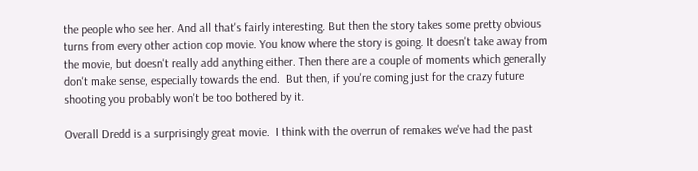the people who see her. And all that's fairly interesting. But then the story takes some pretty obvious turns from every other action cop movie. You know where the story is going. It doesn't take away from the movie, but doesn't really add anything either. Then there are a couple of moments which generally don't make sense, especially towards the end.  But then, if you're coming just for the crazy future shooting you probably won't be too bothered by it.

Overall Dredd is a surprisingly great movie.  I think with the overrun of remakes we've had the past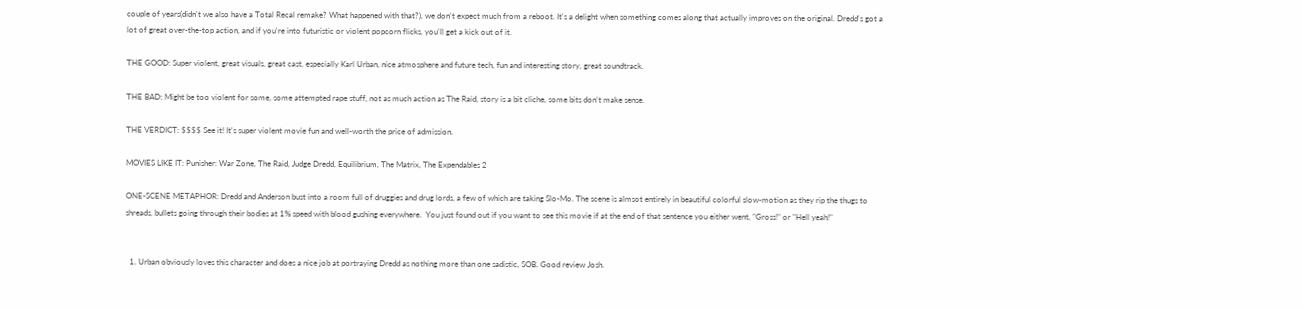couple of years(didn't we also have a Total Recal remake? What happened with that?), we don't expect much from a reboot. It's a delight when something comes along that actually improves on the original. Dredd's got a lot of great over-the-top action, and if you're into futuristic or violent popcorn flicks, you'll get a kick out of it.

THE GOOD: Super violent, great visuals, great cast, especially Karl Urban, nice atmosphere and future tech, fun and interesting story, great soundtrack.

THE BAD: Might be too violent for some, some attempted rape stuff, not as much action as The Raid, story is a bit cliche, some bits don't make sense.

THE VERDICT: $$$$ See it! It's super violent movie fun and well-worth the price of admission.

MOVIES LIKE IT: Punisher: War Zone, The Raid, Judge Dredd, Equilibrium, The Matrix, The Expendables 2

ONE-SCENE METAPHOR: Dredd and Anderson bust into a room full of druggies and drug lords, a few of which are taking Slo-Mo. The scene is almsot entirely in beautiful colorful slow-motion as they rip the thugs to shreads, bullets going through their bodies at 1% speed with blood gushing everywhere.  You just found out if you want to see this movie if at the end of that sentence you either went, "Gross!" or "Hell yeah!"


  1. Urban obviously loves this character and does a nice job at portraying Dredd as nothing more than one sadistic, SOB. Good review Josh.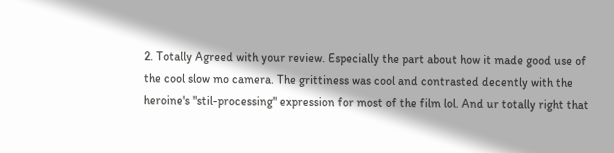2. Totally Agreed with your review. Especially the part about how it made good use of the cool slow mo camera. The grittiness was cool and contrasted decently with the heroine's "stil-processing" expression for most of the film lol. And ur totally right that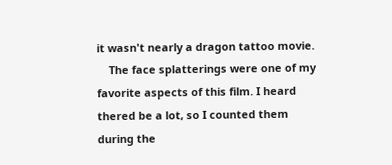it wasn't nearly a dragon tattoo movie.
    The face splatterings were one of my favorite aspects of this film. I heard thered be a lot, so I counted them during the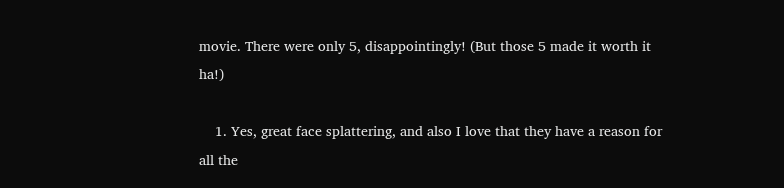movie. There were only 5, disappointingly! (But those 5 made it worth it ha!)

    1. Yes, great face splattering, and also I love that they have a reason for all the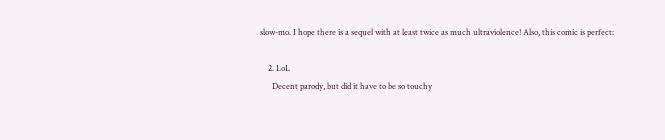slow-mo. I hope there is a sequel with at least twice as much ultraviolence! Also, this comic is perfect:

    2. LoL
      Decent parody, but did it have to be so touchy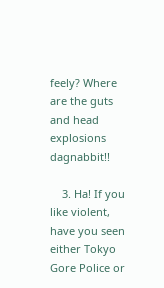feely? Where are the guts and head explosions dagnabbit!!

    3. Ha! If you like violent, have you seen either Tokyo Gore Police or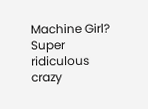Machine Girl? Super ridiculous crazy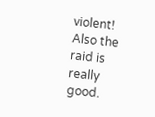violent! Also the raid is really good.